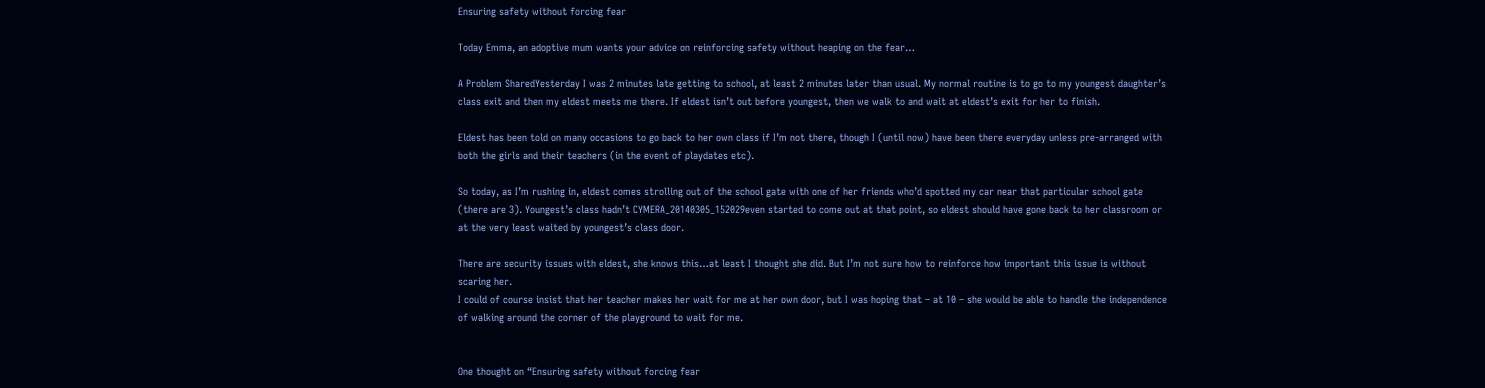Ensuring safety without forcing fear

Today Emma, an adoptive mum wants your advice on reinforcing safety without heaping on the fear…

A Problem SharedYesterday I was 2 minutes late getting to school, at least 2 minutes later than usual. My normal routine is to go to my youngest daughter’s class exit and then my eldest meets me there. If eldest isn’t out before youngest, then we walk to and wait at eldest’s exit for her to finish.

Eldest has been told on many occasions to go back to her own class if I’m not there, though I (until now) have been there everyday unless pre-arranged with both the girls and their teachers (in the event of playdates etc).

So today, as I’m rushing in, eldest comes strolling out of the school gate with one of her friends who’d spotted my car near that particular school gate (there are 3). Youngest’s class hadn’t CYMERA_20140305_152029even started to come out at that point, so eldest should have gone back to her classroom or at the very least waited by youngest’s class door.

There are security issues with eldest, she knows this…at least I thought she did. But I’m not sure how to reinforce how important this issue is without scaring her.
I could of course insist that her teacher makes her wait for me at her own door, but I was hoping that – at 10 – she would be able to handle the independence of walking around the corner of the playground to wait for me.


One thought on “Ensuring safety without forcing fear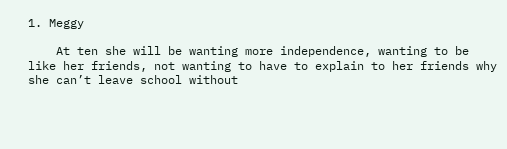1. Meggy

    At ten she will be wanting more independence, wanting to be like her friends, not wanting to have to explain to her friends why she can’t leave school without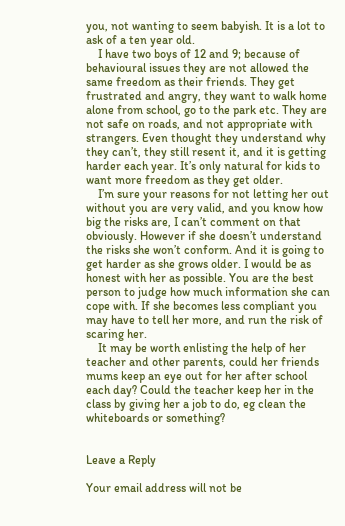you, not wanting to seem babyish. It is a lot to ask of a ten year old.
    I have two boys of 12 and 9; because of behavioural issues they are not allowed the same freedom as their friends. They get frustrated and angry, they want to walk home alone from school, go to the park etc. They are not safe on roads, and not appropriate with strangers. Even thought they understand why they can’t, they still resent it, and it is getting harder each year. It’s only natural for kids to want more freedom as they get older.
    I’m sure your reasons for not letting her out without you are very valid, and you know how big the risks are, I can’t comment on that obviously. However if she doesn’t understand the risks she won’t conform. And it is going to get harder as she grows older. I would be as honest with her as possible. You are the best person to judge how much information she can cope with. If she becomes less compliant you may have to tell her more, and run the risk of scaring her.
    It may be worth enlisting the help of her teacher and other parents, could her friends mums keep an eye out for her after school each day? Could the teacher keep her in the class by giving her a job to do, eg clean the whiteboards or something?


Leave a Reply

Your email address will not be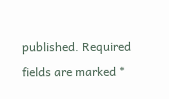published. Required fields are marked *